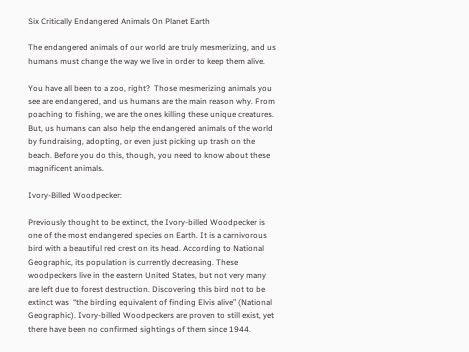Six Critically Endangered Animals On Planet Earth

The endangered animals of our world are truly mesmerizing, and us humans must change the way we live in order to keep them alive.

You have all been to a zoo, right?  Those mesmerizing animals you see are endangered, and us humans are the main reason why. From poaching to fishing, we are the ones killing these unique creatures. But, us humans can also help the endangered animals of the world by fundraising, adopting, or even just picking up trash on the beach. Before you do this, though, you need to know about these magnificent animals.

Ivory-Billed Woodpecker:

Previously thought to be extinct, the Ivory-billed Woodpecker is one of the most endangered species on Earth. It is a carnivorous bird with a beautiful red crest on its head. According to National Geographic, its population is currently decreasing. These woodpeckers live in the eastern United States, but not very many are left due to forest destruction. Discovering this bird not to be extinct was  “the birding equivalent of finding Elvis alive” (National Geographic). Ivory-billed Woodpeckers are proven to still exist, yet there have been no confirmed sightings of them since 1944.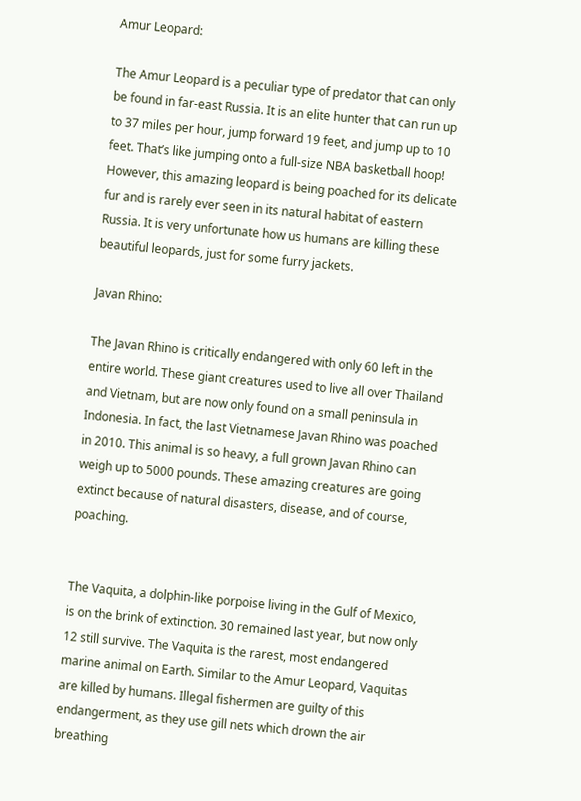Amur Leopard:

The Amur Leopard is a peculiar type of predator that can only be found in far-east Russia. It is an elite hunter that can run up to 37 miles per hour, jump forward 19 feet, and jump up to 10 feet. That’s like jumping onto a full-size NBA basketball hoop! However, this amazing leopard is being poached for its delicate fur and is rarely ever seen in its natural habitat of eastern Russia. It is very unfortunate how us humans are killing these beautiful leopards, just for some furry jackets.

Javan Rhino:

The Javan Rhino is critically endangered with only 60 left in the entire world. These giant creatures used to live all over Thailand and Vietnam, but are now only found on a small peninsula in Indonesia. In fact, the last Vietnamese Javan Rhino was poached in 2010. This animal is so heavy, a full grown Javan Rhino can weigh up to 5000 pounds. These amazing creatures are going extinct because of natural disasters, disease, and of course, poaching.


The Vaquita, a dolphin-like porpoise living in the Gulf of Mexico, is on the brink of extinction. 30 remained last year, but now only 12 still survive. The Vaquita is the rarest, most endangered marine animal on Earth. Similar to the Amur Leopard, Vaquitas are killed by humans. Illegal fishermen are guilty of this endangerment, as they use gill nets which drown the air breathing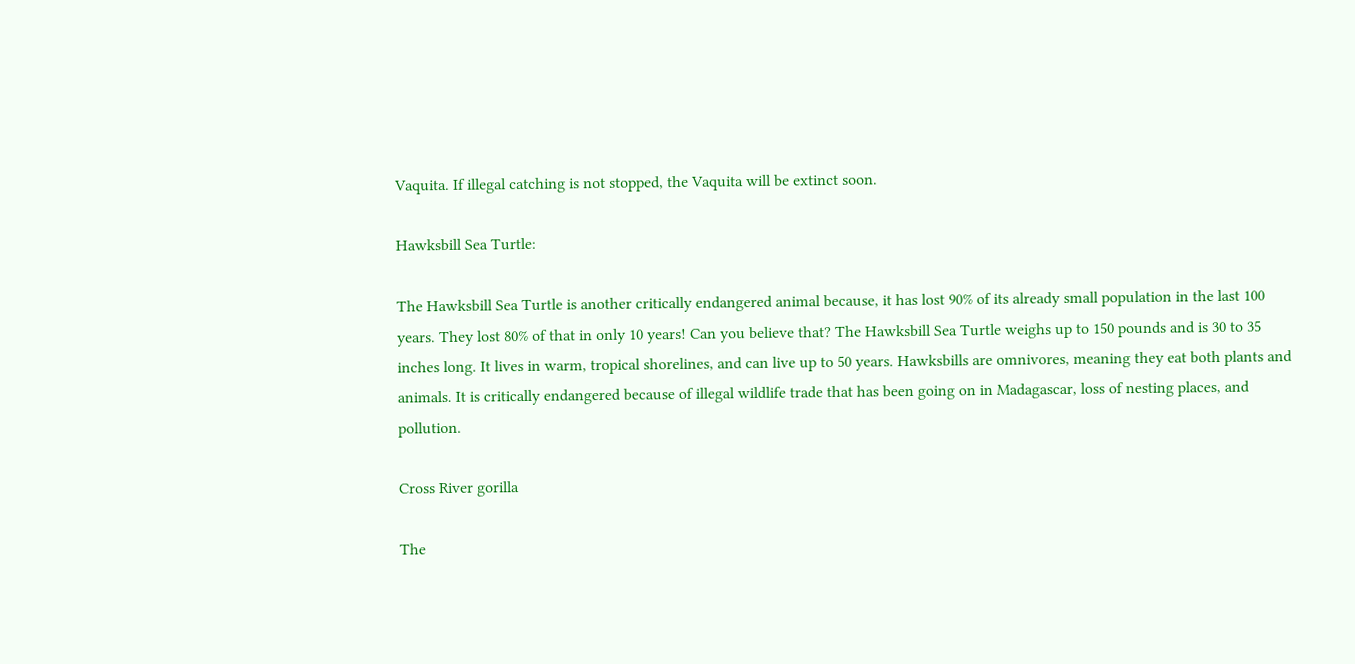Vaquita. If illegal catching is not stopped, the Vaquita will be extinct soon.

Hawksbill Sea Turtle:

The Hawksbill Sea Turtle is another critically endangered animal because, it has lost 90% of its already small population in the last 100 years. They lost 80% of that in only 10 years! Can you believe that? The Hawksbill Sea Turtle weighs up to 150 pounds and is 30 to 35 inches long. It lives in warm, tropical shorelines, and can live up to 50 years. Hawksbills are omnivores, meaning they eat both plants and animals. It is critically endangered because of illegal wildlife trade that has been going on in Madagascar, loss of nesting places, and pollution.

Cross River gorilla

The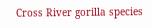Cross River gorilla species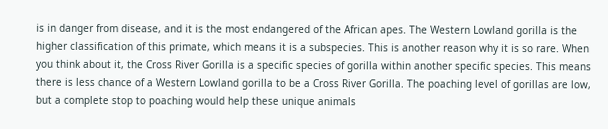is in danger from disease, and it is the most endangered of the African apes. The Western Lowland gorilla is the higher classification of this primate, which means it is a subspecies. This is another reason why it is so rare. When you think about it, the Cross River Gorilla is a specific species of gorilla within another specific species. This means there is less chance of a Western Lowland gorilla to be a Cross River Gorilla. The poaching level of gorillas are low, but a complete stop to poaching would help these unique animals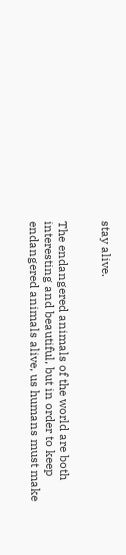stay alive.


The endangered animals of the world are both interesting and beautiful, but in order to keep endangered animals alive, us humans must make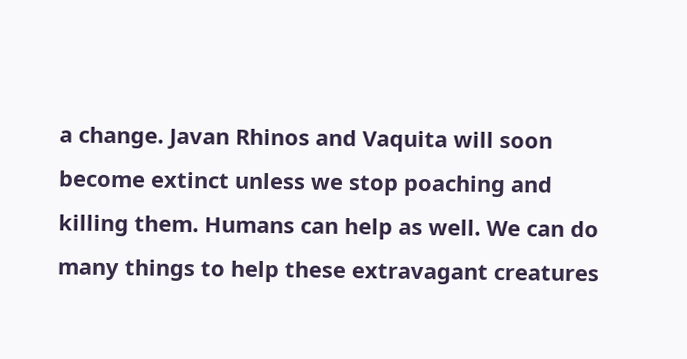a change. Javan Rhinos and Vaquita will soon become extinct unless we stop poaching and killing them. Humans can help as well. We can do many things to help these extravagant creatures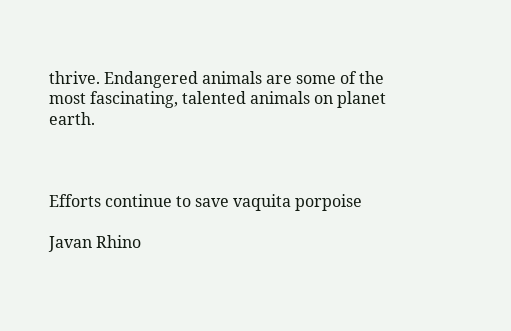thrive. Endangered animals are some of the most fascinating, talented animals on planet earth.



Efforts continue to save vaquita porpoise

Javan Rhino